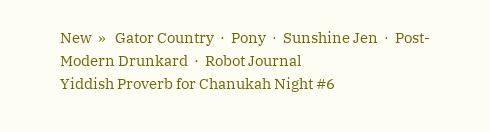New  »   Gator Country  ·  Pony  ·  Sunshine Jen  ·  Post-Modern Drunkard  ·  Robot Journal
Yiddish Proverb for Chanukah Night #6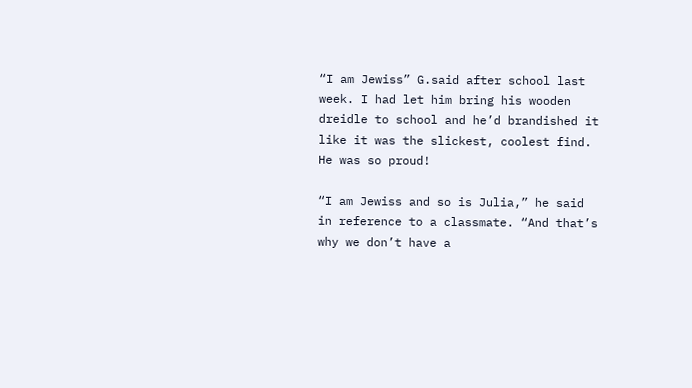“I am Jewiss” G.said after school last week. I had let him bring his wooden dreidle to school and he’d brandished it like it was the slickest, coolest find. He was so proud!

“I am Jewiss and so is Julia,” he said in reference to a classmate. “And that’s why we don’t have a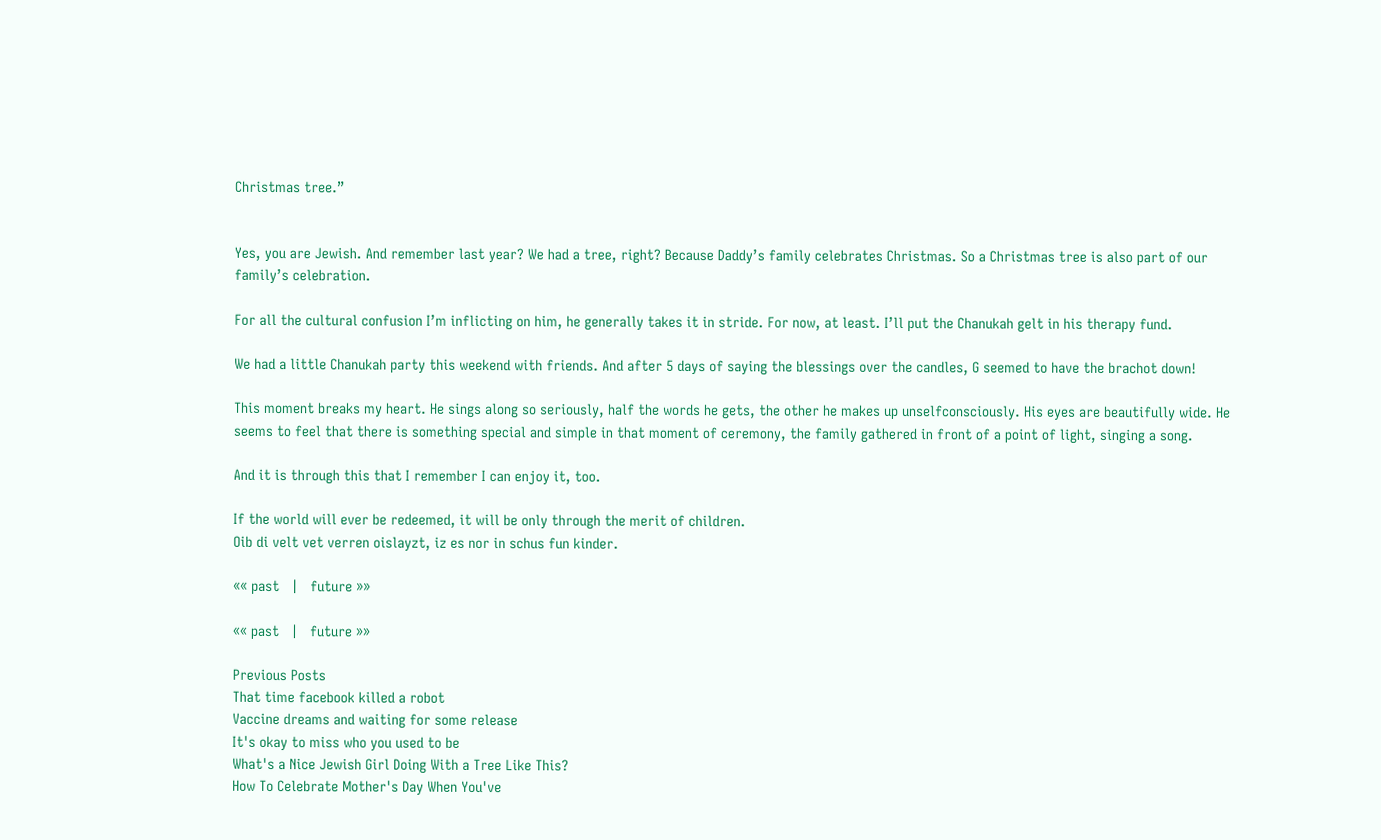Christmas tree.”


Yes, you are Jewish. And remember last year? We had a tree, right? Because Daddy’s family celebrates Christmas. So a Christmas tree is also part of our family’s celebration.

For all the cultural confusion I’m inflicting on him, he generally takes it in stride. For now, at least. I’ll put the Chanukah gelt in his therapy fund.

We had a little Chanukah party this weekend with friends. And after 5 days of saying the blessings over the candles, G seemed to have the brachot down!

This moment breaks my heart. He sings along so seriously, half the words he gets, the other he makes up unselfconsciously. His eyes are beautifully wide. He seems to feel that there is something special and simple in that moment of ceremony, the family gathered in front of a point of light, singing a song.

And it is through this that I remember I can enjoy it, too.

If the world will ever be redeemed, it will be only through the merit of children.
Oib di velt vet verren oislayzt, iz es nor in schus fun kinder.

«« past   |   future »»

«« past   |   future »»

Previous Posts
That time facebook killed a robot
Vaccine dreams and waiting for some release
It's okay to miss who you used to be
What's a Nice Jewish Girl Doing With a Tree Like This?
How To Celebrate Mother's Day When You've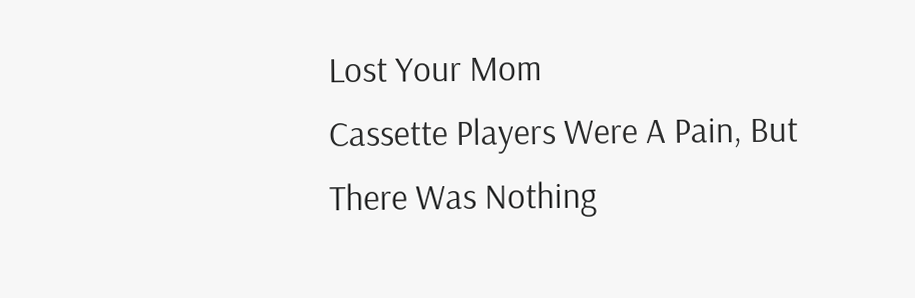Lost Your Mom
Cassette Players Were A Pain, But There Was Nothing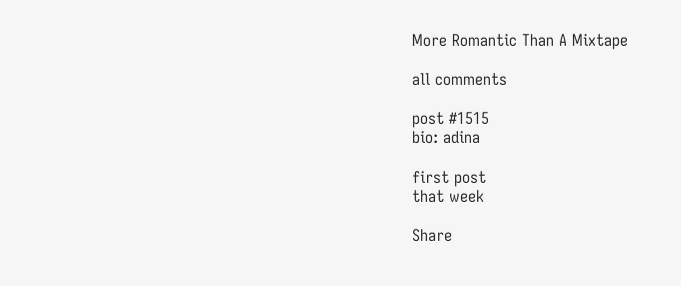More Romantic Than A Mixtape

all comments

post #1515
bio: adina

first post
that week

Share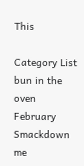This

Category List
bun in the oven
February Smackdown
me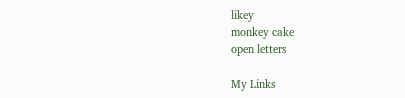likey
monkey cake
open letters

My Links